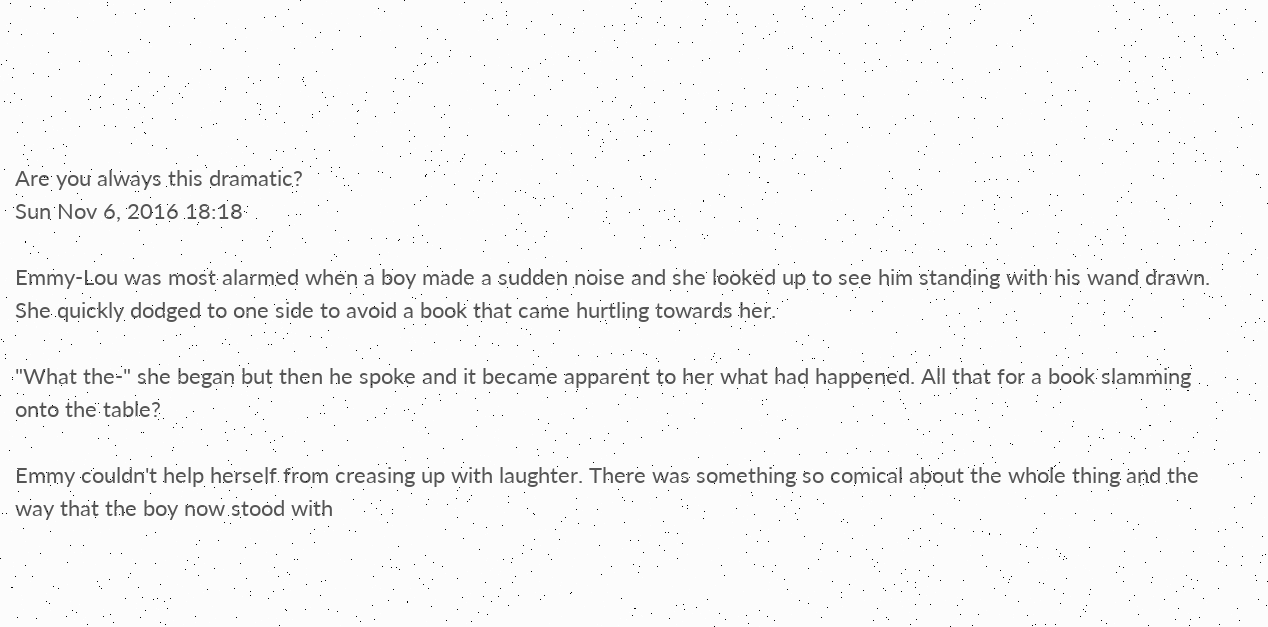Are you always this dramatic?
Sun Nov 6, 2016 18:18

Emmy-Lou was most alarmed when a boy made a sudden noise and she looked up to see him standing with his wand drawn. She quickly dodged to one side to avoid a book that came hurtling towards her.

"What the-" she began but then he spoke and it became apparent to her what had happened. All that for a book slamming onto the table?

Emmy couldn't help herself from creasing up with laughter. There was something so comical about the whole thing and the way that the boy now stood with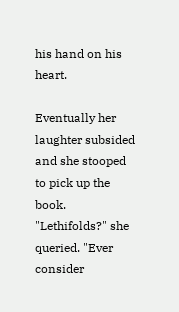his hand on his heart.

Eventually her laughter subsided and she stooped to pick up the book. "Lethifolds?" she queried. "Ever consider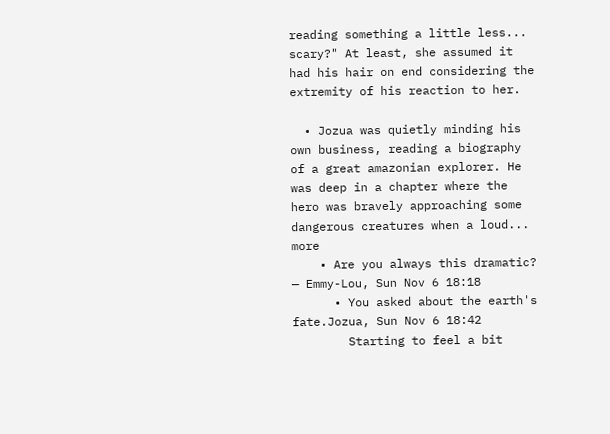reading something a little less... scary?" At least, she assumed it had his hair on end considering the extremity of his reaction to her.

  • Jozua was quietly minding his own business, reading a biography of a great amazonian explorer. He was deep in a chapter where the hero was bravely approaching some dangerous creatures when a loud... more
    • Are you always this dramatic? — Emmy-Lou, Sun Nov 6 18:18
      • You asked about the earth's fate.Jozua, Sun Nov 6 18:42
        Starting to feel a bit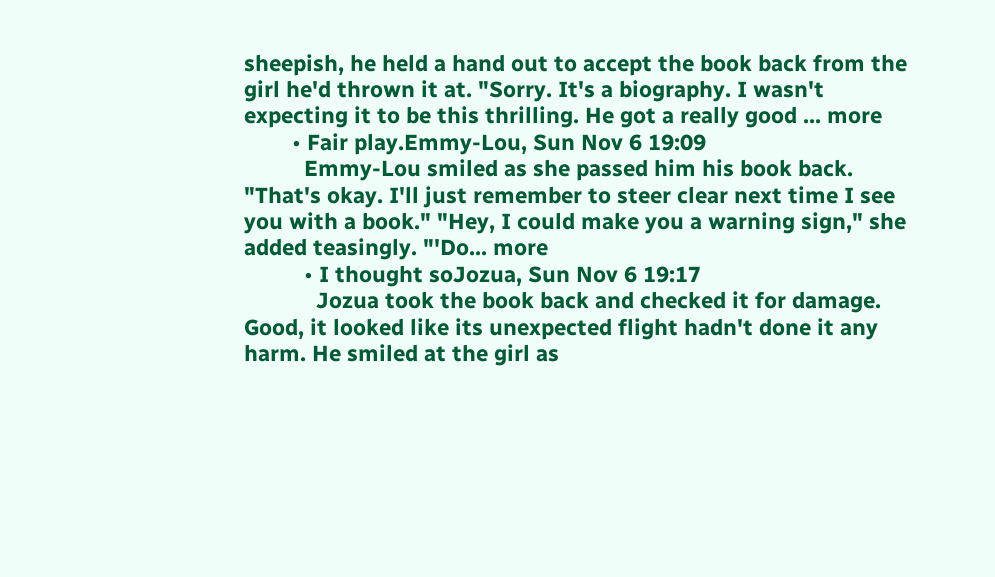sheepish, he held a hand out to accept the book back from the girl he'd thrown it at. "Sorry. It's a biography. I wasn't expecting it to be this thrilling. He got a really good ... more
        • Fair play.Emmy-Lou, Sun Nov 6 19:09
          Emmy-Lou smiled as she passed him his book back. "That's okay. I'll just remember to steer clear next time I see you with a book." "Hey, I could make you a warning sign," she added teasingly. "'Do... more
          • I thought soJozua, Sun Nov 6 19:17
            Jozua took the book back and checked it for damage. Good, it looked like its unexpected flight hadn't done it any harm. He smiled at the girl as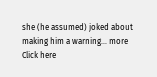she (he assumed) joked about making him a warning... more
Click here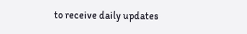to receive daily updates